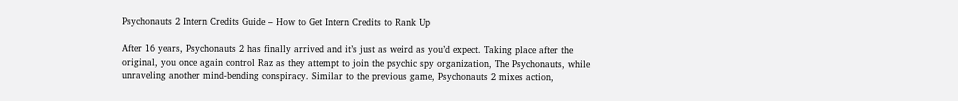Psychonauts 2 Intern Credits Guide – How to Get Intern Credits to Rank Up

After 16 years, Psychonauts 2 has finally arrived and it’s just as weird as you’d expect. Taking place after the original, you once again control Raz as they attempt to join the psychic spy organization, The Psychonauts, while unraveling another mind-bending conspiracy. Similar to the previous game, Psychonauts 2 mixes action,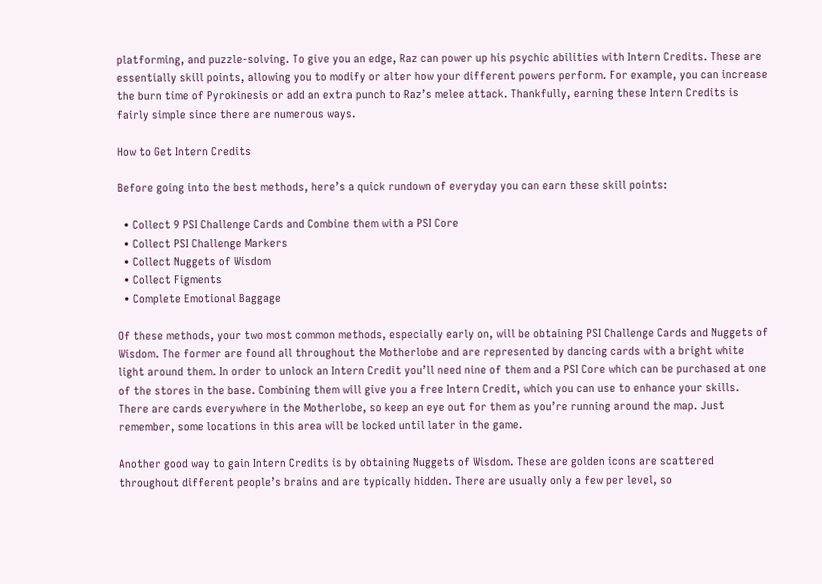platforming, and puzzle-solving. To give you an edge, Raz can power up his psychic abilities with Intern Credits. These are essentially skill points, allowing you to modify or alter how your different powers perform. For example, you can increase the burn time of Pyrokinesis or add an extra punch to Raz’s melee attack. Thankfully, earning these Intern Credits is fairly simple since there are numerous ways.

How to Get Intern Credits

Before going into the best methods, here’s a quick rundown of everyday you can earn these skill points:

  • Collect 9 PSI Challenge Cards and Combine them with a PSI Core
  • Collect PSI Challenge Markers
  • Collect Nuggets of Wisdom
  • Collect Figments
  • Complete Emotional Baggage

Of these methods, your two most common methods, especially early on, will be obtaining PSI Challenge Cards and Nuggets of Wisdom. The former are found all throughout the Motherlobe and are represented by dancing cards with a bright white light around them. In order to unlock an Intern Credit you’ll need nine of them and a PSI Core which can be purchased at one of the stores in the base. Combining them will give you a free Intern Credit, which you can use to enhance your skills. There are cards everywhere in the Motherlobe, so keep an eye out for them as you’re running around the map. Just remember, some locations in this area will be locked until later in the game.

Another good way to gain Intern Credits is by obtaining Nuggets of Wisdom. These are golden icons are scattered throughout different people’s brains and are typically hidden. There are usually only a few per level, so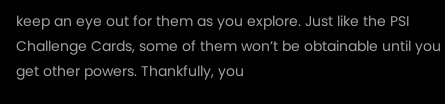keep an eye out for them as you explore. Just like the PSI Challenge Cards, some of them won’t be obtainable until you get other powers. Thankfully, you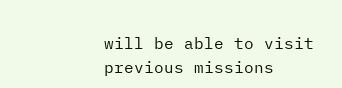will be able to visit previous missions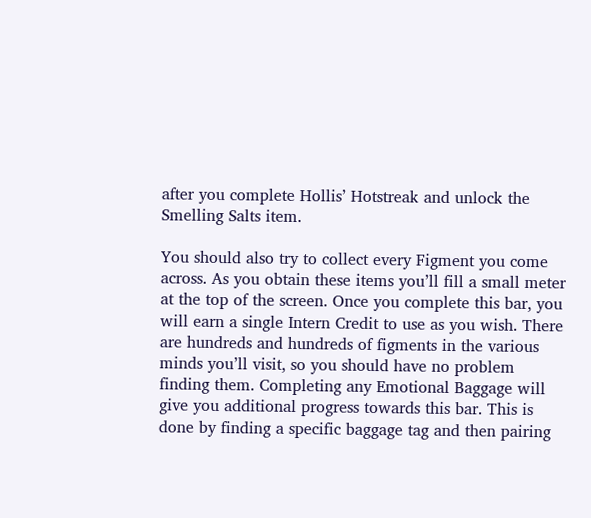after you complete Hollis’ Hotstreak and unlock the Smelling Salts item.

You should also try to collect every Figment you come across. As you obtain these items you’ll fill a small meter at the top of the screen. Once you complete this bar, you will earn a single Intern Credit to use as you wish. There are hundreds and hundreds of figments in the various minds you’ll visit, so you should have no problem finding them. Completing any Emotional Baggage will give you additional progress towards this bar. This is done by finding a specific baggage tag and then pairing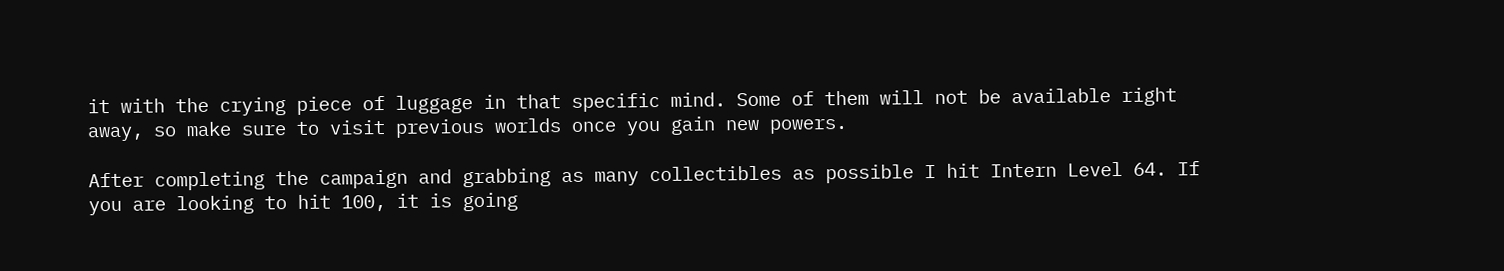it with the crying piece of luggage in that specific mind. Some of them will not be available right away, so make sure to visit previous worlds once you gain new powers.

After completing the campaign and grabbing as many collectibles as possible I hit Intern Level 64. If you are looking to hit 100, it is going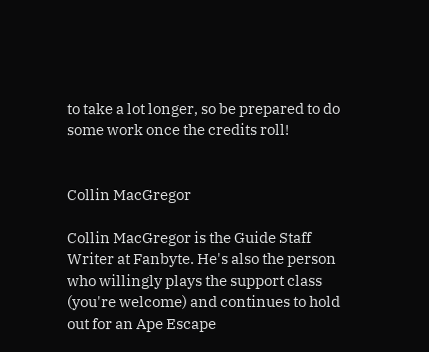to take a lot longer, so be prepared to do some work once the credits roll!


Collin MacGregor

Collin MacGregor is the Guide Staff Writer at Fanbyte. He's also the person who willingly plays the support class (you're welcome) and continues to hold out for an Ape Escape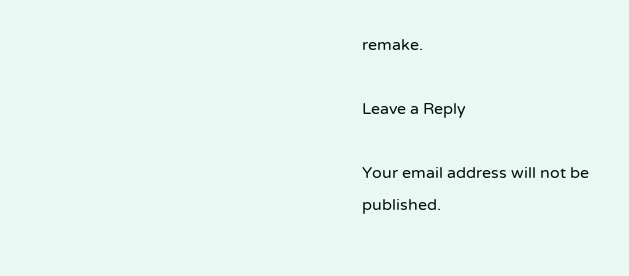remake.

Leave a Reply

Your email address will not be published.